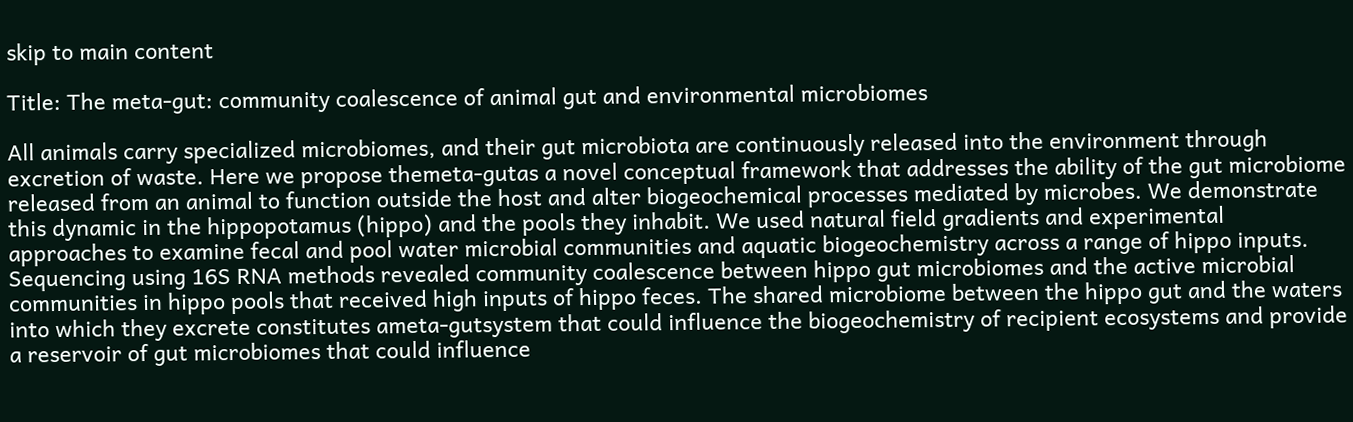skip to main content

Title: The meta-gut: community coalescence of animal gut and environmental microbiomes

All animals carry specialized microbiomes, and their gut microbiota are continuously released into the environment through excretion of waste. Here we propose themeta-gutas a novel conceptual framework that addresses the ability of the gut microbiome released from an animal to function outside the host and alter biogeochemical processes mediated by microbes. We demonstrate this dynamic in the hippopotamus (hippo) and the pools they inhabit. We used natural field gradients and experimental approaches to examine fecal and pool water microbial communities and aquatic biogeochemistry across a range of hippo inputs. Sequencing using 16S RNA methods revealed community coalescence between hippo gut microbiomes and the active microbial communities in hippo pools that received high inputs of hippo feces. The shared microbiome between the hippo gut and the waters into which they excrete constitutes ameta-gutsystem that could influence the biogeochemistry of recipient ecosystems and provide a reservoir of gut microbiomes that could influence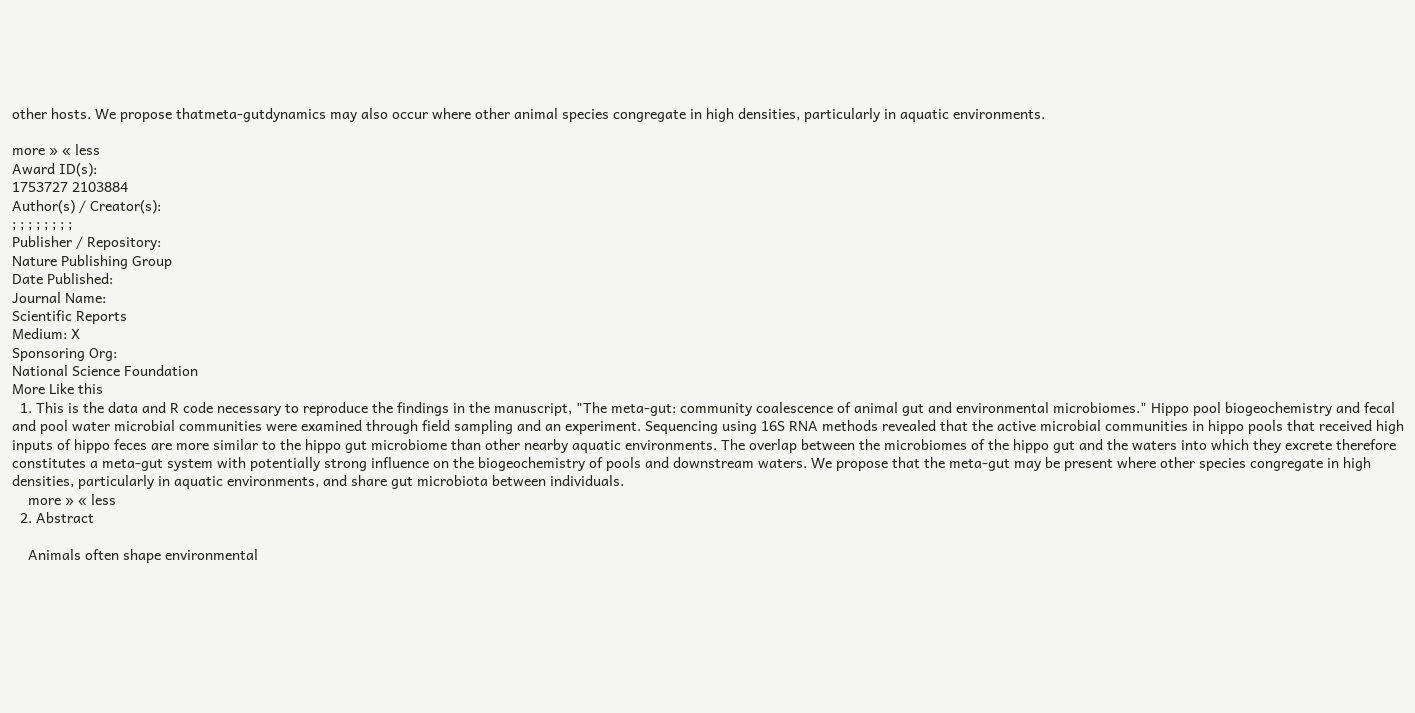other hosts. We propose thatmeta-gutdynamics may also occur where other animal species congregate in high densities, particularly in aquatic environments.

more » « less
Award ID(s):
1753727 2103884
Author(s) / Creator(s):
; ; ; ; ; ; ; ;
Publisher / Repository:
Nature Publishing Group
Date Published:
Journal Name:
Scientific Reports
Medium: X
Sponsoring Org:
National Science Foundation
More Like this
  1. This is the data and R code necessary to reproduce the findings in the manuscript, "The meta-gut: community coalescence of animal gut and environmental microbiomes." Hippo pool biogeochemistry and fecal and pool water microbial communities were examined through field sampling and an experiment. Sequencing using 16S RNA methods revealed that the active microbial communities in hippo pools that received high inputs of hippo feces are more similar to the hippo gut microbiome than other nearby aquatic environments. The overlap between the microbiomes of the hippo gut and the waters into which they excrete therefore constitutes a meta-gut system with potentially strong influence on the biogeochemistry of pools and downstream waters. We propose that the meta-gut may be present where other species congregate in high densities, particularly in aquatic environments, and share gut microbiota between individuals.
    more » « less
  2. Abstract

    Animals often shape environmental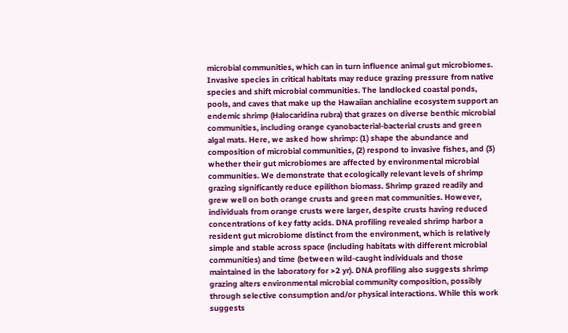microbial communities, which can in turn influence animal gut microbiomes. Invasive species in critical habitats may reduce grazing pressure from native species and shift microbial communities. The landlocked coastal ponds, pools, and caves that make up the Hawaiian anchialine ecosystem support an endemic shrimp (Halocaridina rubra) that grazes on diverse benthic microbial communities, including orange cyanobacterial‐bacterial crusts and green algal mats. Here, we asked how shrimp: (1) shape the abundance and composition of microbial communities, (2) respond to invasive fishes, and (3) whether their gut microbiomes are affected by environmental microbial communities. We demonstrate that ecologically relevant levels of shrimp grazing significantly reduce epilithon biomass. Shrimp grazed readily and grew well on both orange crusts and green mat communities. However, individuals from orange crusts were larger, despite crusts having reduced concentrations of key fatty acids. DNA profiling revealed shrimp harbor a resident gut microbiome distinct from the environment, which is relatively simple and stable across space (including habitats with different microbial communities) and time (between wild‐caught individuals and those maintained in the laboratory for >2 yr). DNA profiling also suggests shrimp grazing alters environmental microbial community composition, possibly through selective consumption and/or physical interactions. While this work suggests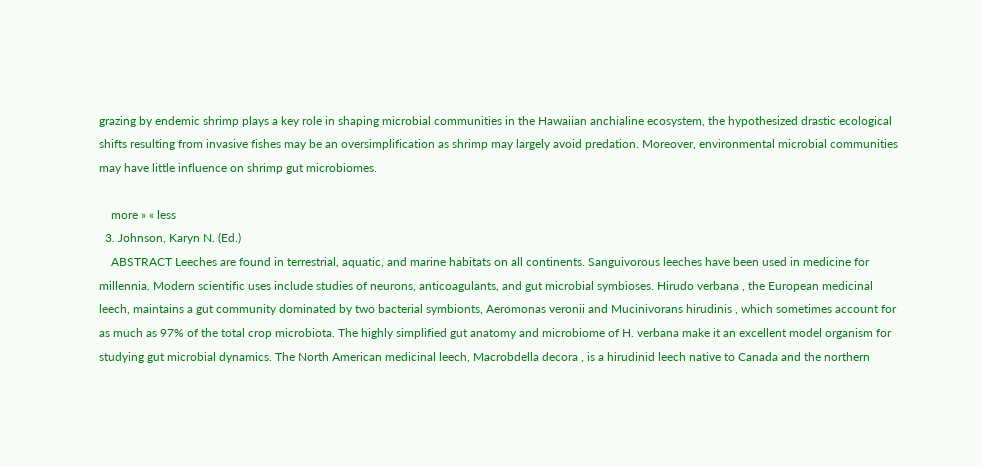grazing by endemic shrimp plays a key role in shaping microbial communities in the Hawaiian anchialine ecosystem, the hypothesized drastic ecological shifts resulting from invasive fishes may be an oversimplification as shrimp may largely avoid predation. Moreover, environmental microbial communities may have little influence on shrimp gut microbiomes.

    more » « less
  3. Johnson, Karyn N. (Ed.)
    ABSTRACT Leeches are found in terrestrial, aquatic, and marine habitats on all continents. Sanguivorous leeches have been used in medicine for millennia. Modern scientific uses include studies of neurons, anticoagulants, and gut microbial symbioses. Hirudo verbana , the European medicinal leech, maintains a gut community dominated by two bacterial symbionts, Aeromonas veronii and Mucinivorans hirudinis , which sometimes account for as much as 97% of the total crop microbiota. The highly simplified gut anatomy and microbiome of H. verbana make it an excellent model organism for studying gut microbial dynamics. The North American medicinal leech, Macrobdella decora , is a hirudinid leech native to Canada and the northern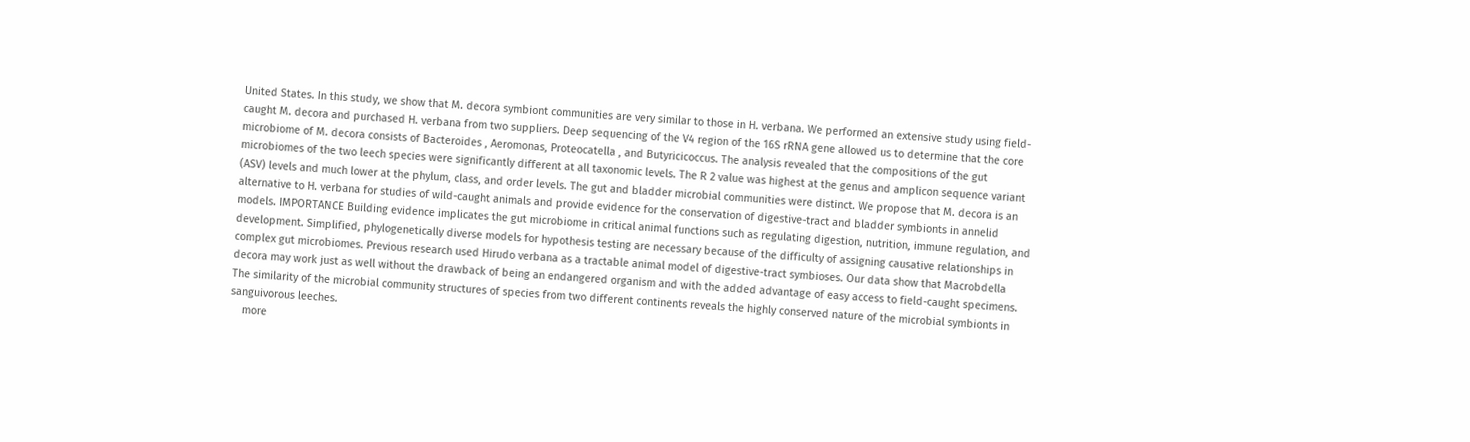United States. In this study, we show that M. decora symbiont communities are very similar to those in H. verbana. We performed an extensive study using field-caught M. decora and purchased H. verbana from two suppliers. Deep sequencing of the V4 region of the 16S rRNA gene allowed us to determine that the core microbiome of M. decora consists of Bacteroides , Aeromonas, Proteocatella , and Butyricicoccus. The analysis revealed that the compositions of the gut microbiomes of the two leech species were significantly different at all taxonomic levels. The R 2 value was highest at the genus and amplicon sequence variant (ASV) levels and much lower at the phylum, class, and order levels. The gut and bladder microbial communities were distinct. We propose that M. decora is an alternative to H. verbana for studies of wild-caught animals and provide evidence for the conservation of digestive-tract and bladder symbionts in annelid models. IMPORTANCE Building evidence implicates the gut microbiome in critical animal functions such as regulating digestion, nutrition, immune regulation, and development. Simplified, phylogenetically diverse models for hypothesis testing are necessary because of the difficulty of assigning causative relationships in complex gut microbiomes. Previous research used Hirudo verbana as a tractable animal model of digestive-tract symbioses. Our data show that Macrobdella decora may work just as well without the drawback of being an endangered organism and with the added advantage of easy access to field-caught specimens. The similarity of the microbial community structures of species from two different continents reveals the highly conserved nature of the microbial symbionts in sanguivorous leeches.
    more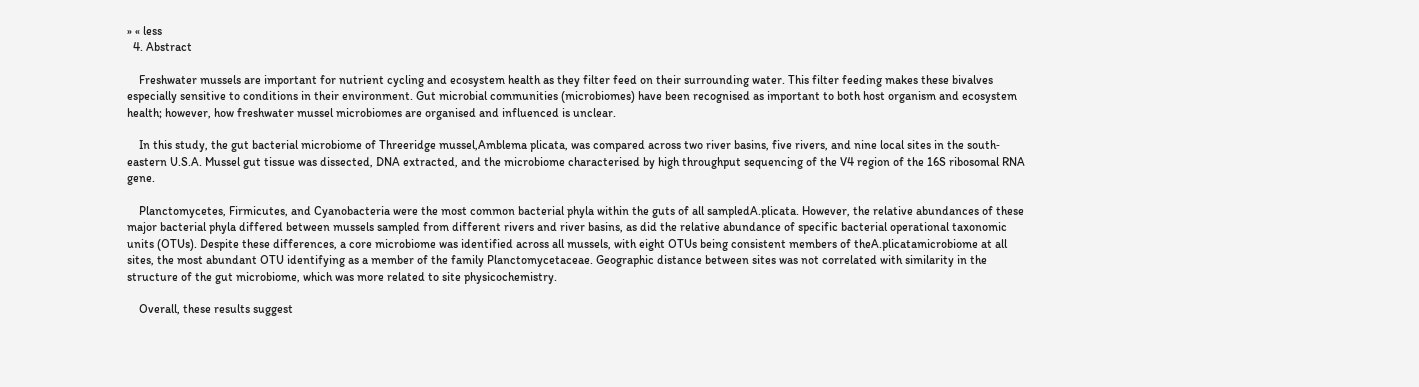» « less
  4. Abstract

    Freshwater mussels are important for nutrient cycling and ecosystem health as they filter feed on their surrounding water. This filter feeding makes these bivalves especially sensitive to conditions in their environment. Gut microbial communities (microbiomes) have been recognised as important to both host organism and ecosystem health; however, how freshwater mussel microbiomes are organised and influenced is unclear.

    In this study, the gut bacterial microbiome of Threeridge mussel,Amblema plicata, was compared across two river basins, five rivers, and nine local sites in the south‐eastern U.S.A. Mussel gut tissue was dissected, DNA extracted, and the microbiome characterised by high throughput sequencing of the V4 region of the 16S ribosomal RNA gene.

    Planctomycetes, Firmicutes, and Cyanobacteria were the most common bacterial phyla within the guts of all sampledA.plicata. However, the relative abundances of these major bacterial phyla differed between mussels sampled from different rivers and river basins, as did the relative abundance of specific bacterial operational taxonomic units (OTUs). Despite these differences, a core microbiome was identified across all mussels, with eight OTUs being consistent members of theA.plicatamicrobiome at all sites, the most abundant OTU identifying as a member of the family Planctomycetaceae. Geographic distance between sites was not correlated with similarity in the structure of the gut microbiome, which was more related to site physicochemistry.

    Overall, these results suggest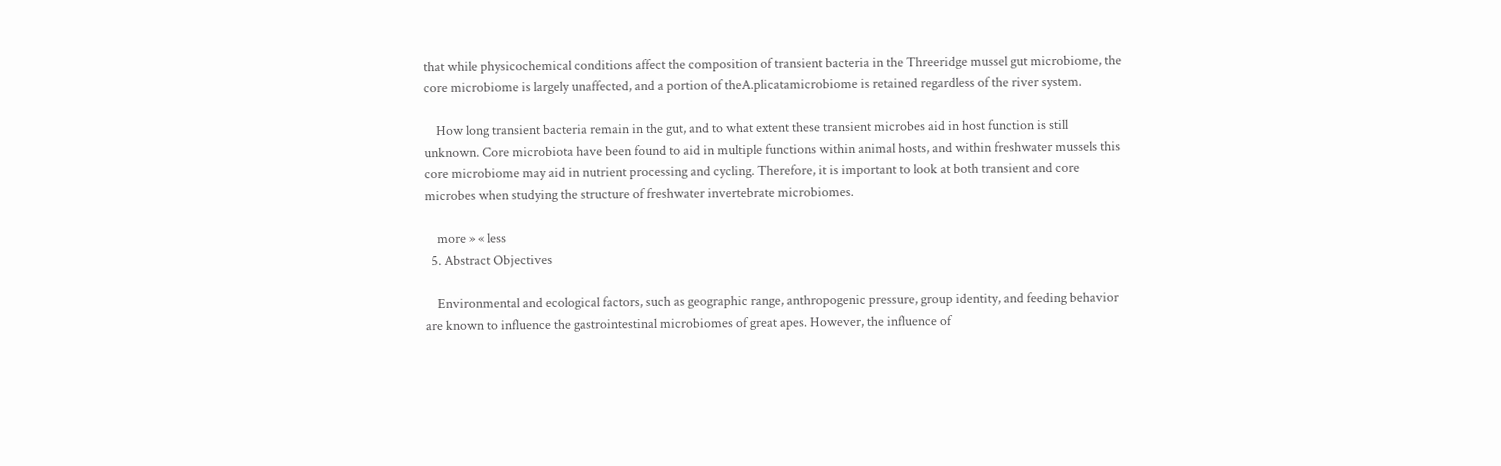that while physicochemical conditions affect the composition of transient bacteria in the Threeridge mussel gut microbiome, the core microbiome is largely unaffected, and a portion of theA.plicatamicrobiome is retained regardless of the river system.

    How long transient bacteria remain in the gut, and to what extent these transient microbes aid in host function is still unknown. Core microbiota have been found to aid in multiple functions within animal hosts, and within freshwater mussels this core microbiome may aid in nutrient processing and cycling. Therefore, it is important to look at both transient and core microbes when studying the structure of freshwater invertebrate microbiomes.

    more » « less
  5. Abstract Objectives

    Environmental and ecological factors, such as geographic range, anthropogenic pressure, group identity, and feeding behavior are known to influence the gastrointestinal microbiomes of great apes. However, the influence of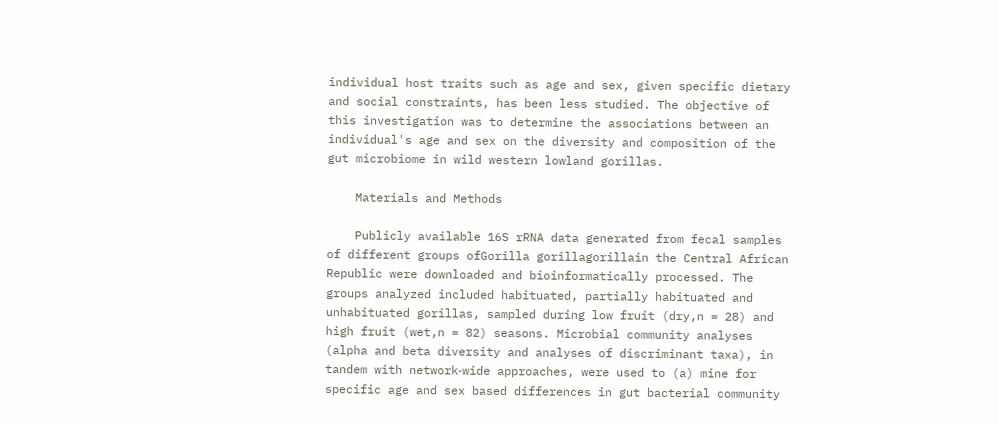individual host traits such as age and sex, given specific dietary and social constraints, has been less studied. The objective of this investigation was to determine the associations between an individual's age and sex on the diversity and composition of the gut microbiome in wild western lowland gorillas.

    Materials and Methods

    Publicly available 16S rRNA data generated from fecal samples of different groups ofGorilla gorillagorillain the Central African Republic were downloaded and bioinformatically processed. The groups analyzed included habituated, partially habituated and unhabituated gorillas, sampled during low fruit (dry,n = 28) and high fruit (wet,n = 82) seasons. Microbial community analyses (alpha and beta diversity and analyses of discriminant taxa), in tandem with network‐wide approaches, were used to (a) mine for specific age and sex based differences in gut bacterial community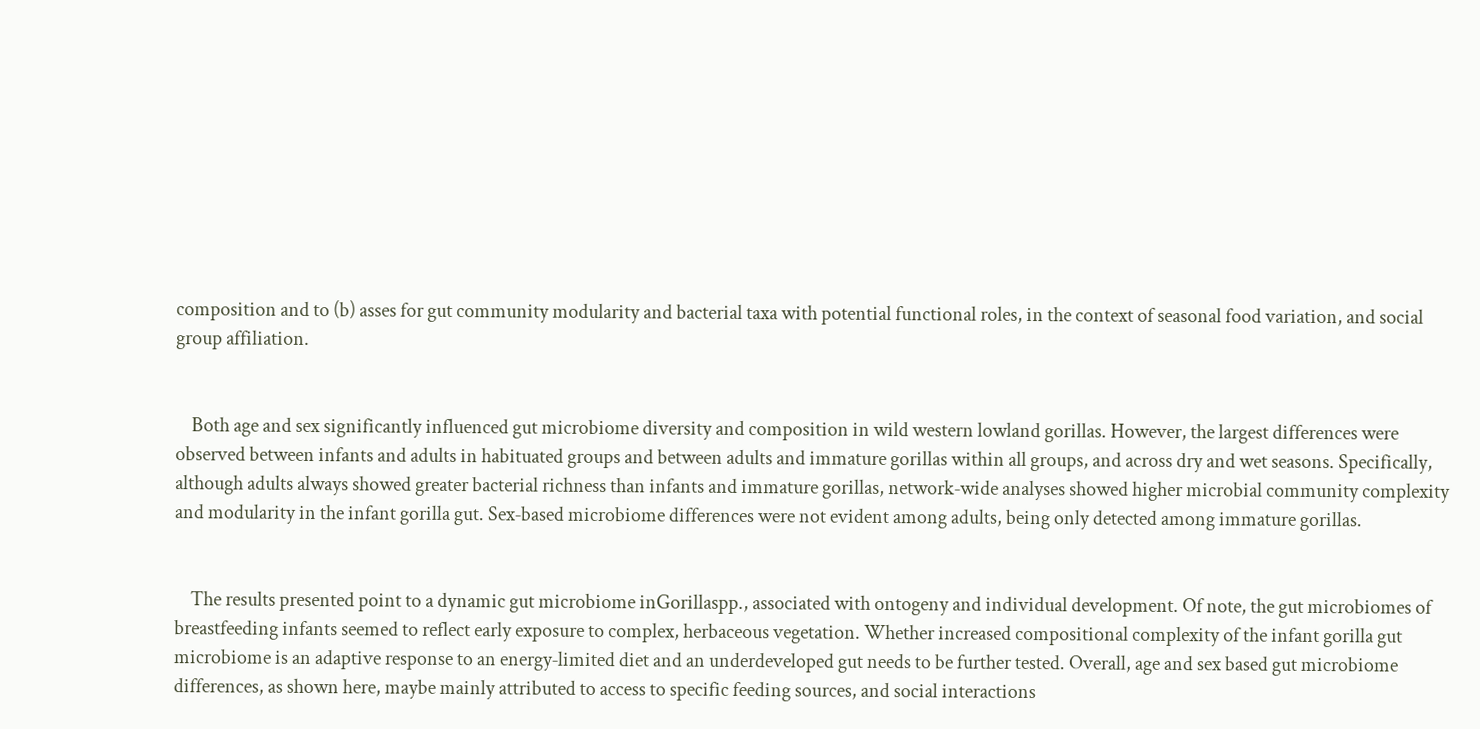composition and to (b) asses for gut community modularity and bacterial taxa with potential functional roles, in the context of seasonal food variation, and social group affiliation.


    Both age and sex significantly influenced gut microbiome diversity and composition in wild western lowland gorillas. However, the largest differences were observed between infants and adults in habituated groups and between adults and immature gorillas within all groups, and across dry and wet seasons. Specifically, although adults always showed greater bacterial richness than infants and immature gorillas, network‐wide analyses showed higher microbial community complexity and modularity in the infant gorilla gut. Sex‐based microbiome differences were not evident among adults, being only detected among immature gorillas.


    The results presented point to a dynamic gut microbiome inGorillaspp., associated with ontogeny and individual development. Of note, the gut microbiomes of breastfeeding infants seemed to reflect early exposure to complex, herbaceous vegetation. Whether increased compositional complexity of the infant gorilla gut microbiome is an adaptive response to an energy‐limited diet and an underdeveloped gut needs to be further tested. Overall, age and sex based gut microbiome differences, as shown here, maybe mainly attributed to access to specific feeding sources, and social interactions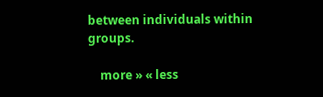between individuals within groups.

    more » « less